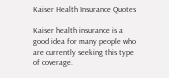Kaiser Health Insurance Quotes

Kaiser health insurance is a good idea for many people who are currently seeking this type of coverage.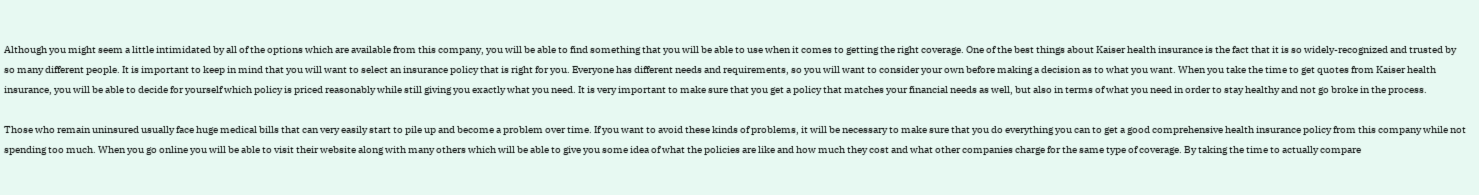Although you might seem a little intimidated by all of the options which are available from this company, you will be able to find something that you will be able to use when it comes to getting the right coverage. One of the best things about Kaiser health insurance is the fact that it is so widely-recognized and trusted by so many different people. It is important to keep in mind that you will want to select an insurance policy that is right for you. Everyone has different needs and requirements, so you will want to consider your own before making a decision as to what you want. When you take the time to get quotes from Kaiser health insurance, you will be able to decide for yourself which policy is priced reasonably while still giving you exactly what you need. It is very important to make sure that you get a policy that matches your financial needs as well, but also in terms of what you need in order to stay healthy and not go broke in the process.

Those who remain uninsured usually face huge medical bills that can very easily start to pile up and become a problem over time. If you want to avoid these kinds of problems, it will be necessary to make sure that you do everything you can to get a good comprehensive health insurance policy from this company while not spending too much. When you go online you will be able to visit their website along with many others which will be able to give you some idea of what the policies are like and how much they cost and what other companies charge for the same type of coverage. By taking the time to actually compare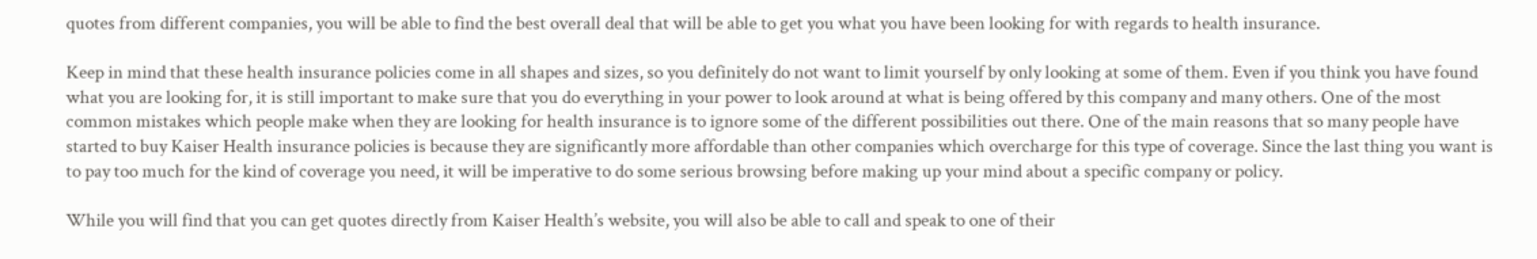quotes from different companies, you will be able to find the best overall deal that will be able to get you what you have been looking for with regards to health insurance.

Keep in mind that these health insurance policies come in all shapes and sizes, so you definitely do not want to limit yourself by only looking at some of them. Even if you think you have found what you are looking for, it is still important to make sure that you do everything in your power to look around at what is being offered by this company and many others. One of the most common mistakes which people make when they are looking for health insurance is to ignore some of the different possibilities out there. One of the main reasons that so many people have started to buy Kaiser Health insurance policies is because they are significantly more affordable than other companies which overcharge for this type of coverage. Since the last thing you want is to pay too much for the kind of coverage you need, it will be imperative to do some serious browsing before making up your mind about a specific company or policy.

While you will find that you can get quotes directly from Kaiser Health’s website, you will also be able to call and speak to one of their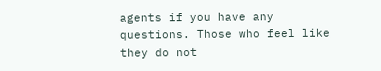agents if you have any questions. Those who feel like they do not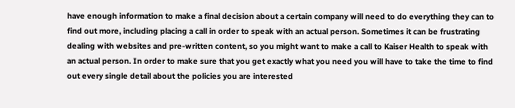have enough information to make a final decision about a certain company will need to do everything they can to find out more, including placing a call in order to speak with an actual person. Sometimes it can be frustrating dealing with websites and pre-written content, so you might want to make a call to Kaiser Health to speak with an actual person. In order to make sure that you get exactly what you need you will have to take the time to find out every single detail about the policies you are interested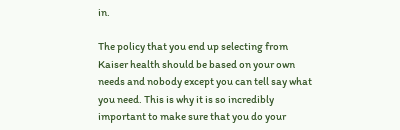in.

The policy that you end up selecting from Kaiser health should be based on your own needs and nobody except you can tell say what you need. This is why it is so incredibly important to make sure that you do your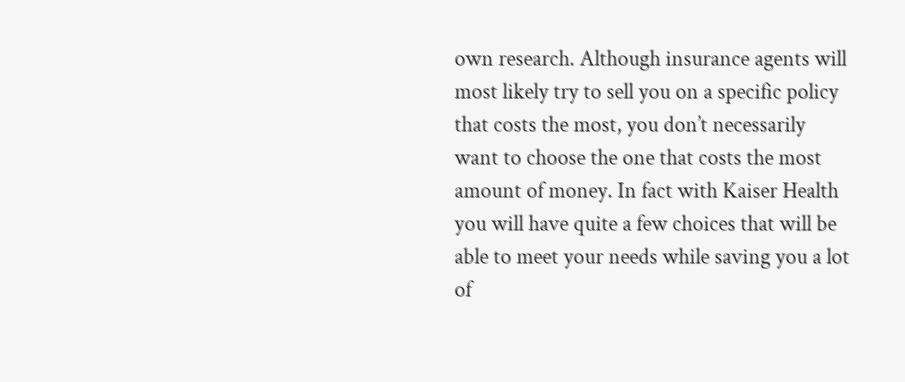own research. Although insurance agents will most likely try to sell you on a specific policy that costs the most, you don’t necessarily want to choose the one that costs the most amount of money. In fact with Kaiser Health you will have quite a few choices that will be able to meet your needs while saving you a lot of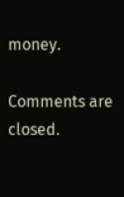money.

Comments are closed.